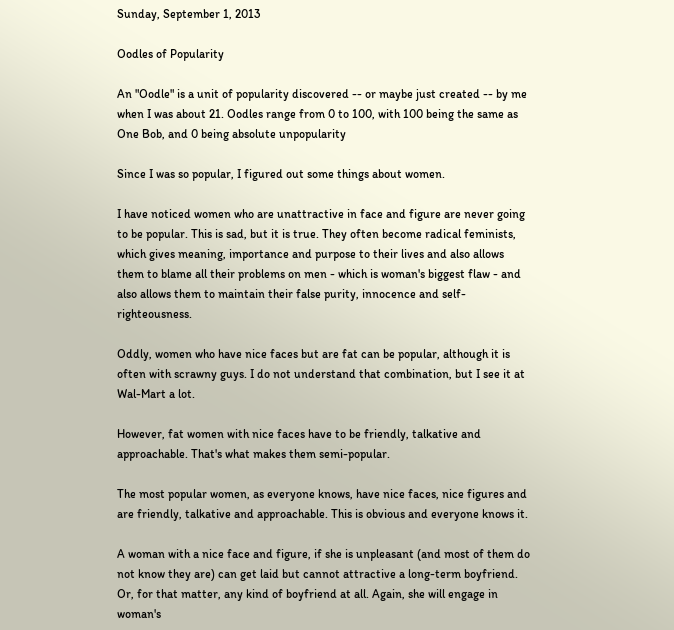Sunday, September 1, 2013

Oodles of Popularity

An "Oodle" is a unit of popularity discovered -- or maybe just created -- by me when I was about 21. Oodles range from 0 to 100, with 100 being the same as One Bob, and 0 being absolute unpopularity

Since I was so popular, I figured out some things about women.

I have noticed women who are unattractive in face and figure are never going to be popular. This is sad, but it is true. They often become radical feminists, which gives meaning, importance and purpose to their lives and also allows them to blame all their problems on men - which is woman's biggest flaw - and also allows them to maintain their false purity, innocence and self-righteousness.

Oddly, women who have nice faces but are fat can be popular, although it is often with scrawny guys. I do not understand that combination, but I see it at Wal-Mart a lot.

However, fat women with nice faces have to be friendly, talkative and approachable. That's what makes them semi-popular.

The most popular women, as everyone knows, have nice faces, nice figures and are friendly, talkative and approachable. This is obvious and everyone knows it.

A woman with a nice face and figure, if she is unpleasant (and most of them do not know they are) can get laid but cannot attractive a long-term boyfriend. Or, for that matter, any kind of boyfriend at all. Again, she will engage in woman's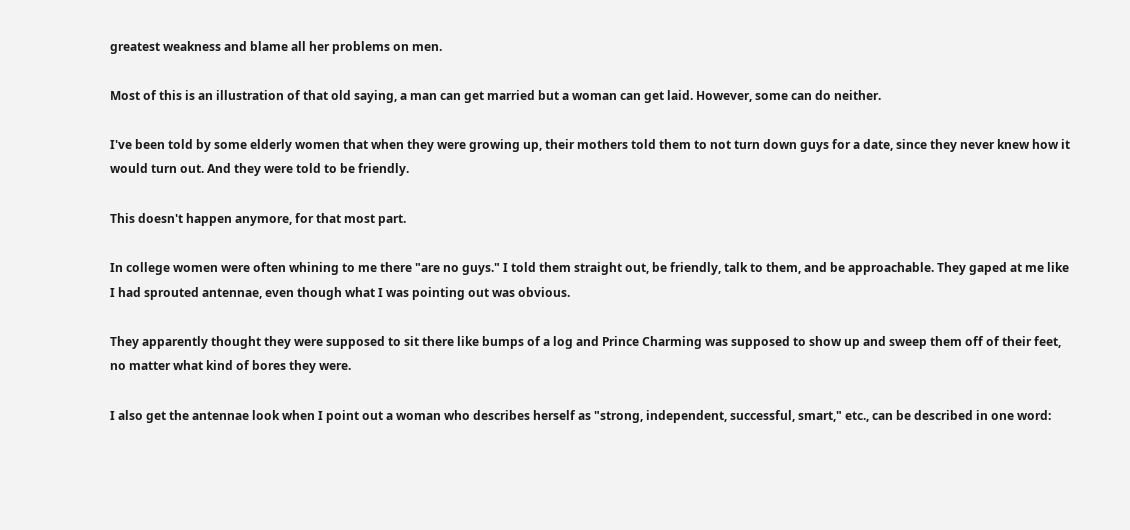greatest weakness and blame all her problems on men.

Most of this is an illustration of that old saying, a man can get married but a woman can get laid. However, some can do neither.

I've been told by some elderly women that when they were growing up, their mothers told them to not turn down guys for a date, since they never knew how it would turn out. And they were told to be friendly.

This doesn't happen anymore, for that most part.

In college women were often whining to me there "are no guys." I told them straight out, be friendly, talk to them, and be approachable. They gaped at me like I had sprouted antennae, even though what I was pointing out was obvious.

They apparently thought they were supposed to sit there like bumps of a log and Prince Charming was supposed to show up and sweep them off of their feet, no matter what kind of bores they were.

I also get the antennae look when I point out a woman who describes herself as "strong, independent, successful, smart," etc., can be described in one word: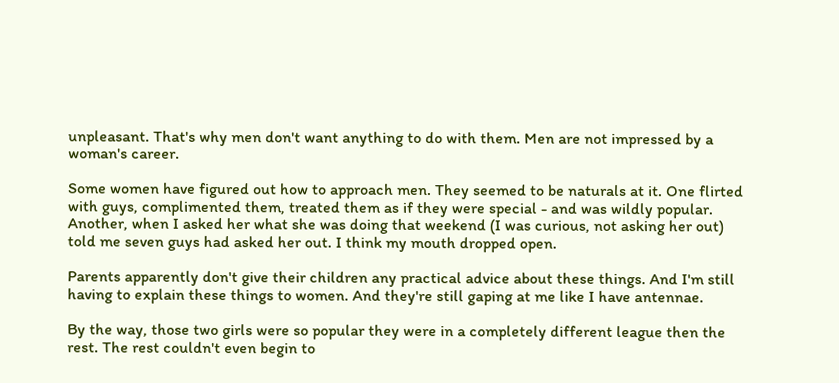unpleasant. That's why men don't want anything to do with them. Men are not impressed by a woman's career.

Some women have figured out how to approach men. They seemed to be naturals at it. One flirted with guys, complimented them, treated them as if they were special - and was wildly popular. Another, when I asked her what she was doing that weekend (I was curious, not asking her out) told me seven guys had asked her out. I think my mouth dropped open.

Parents apparently don't give their children any practical advice about these things. And I'm still having to explain these things to women. And they're still gaping at me like I have antennae.

By the way, those two girls were so popular they were in a completely different league then the rest. The rest couldn't even begin to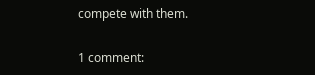compete with them.

1 comment: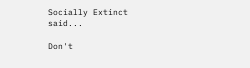Socially Extinct said...

Don't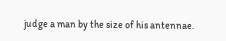judge a man by the size of his antennae.